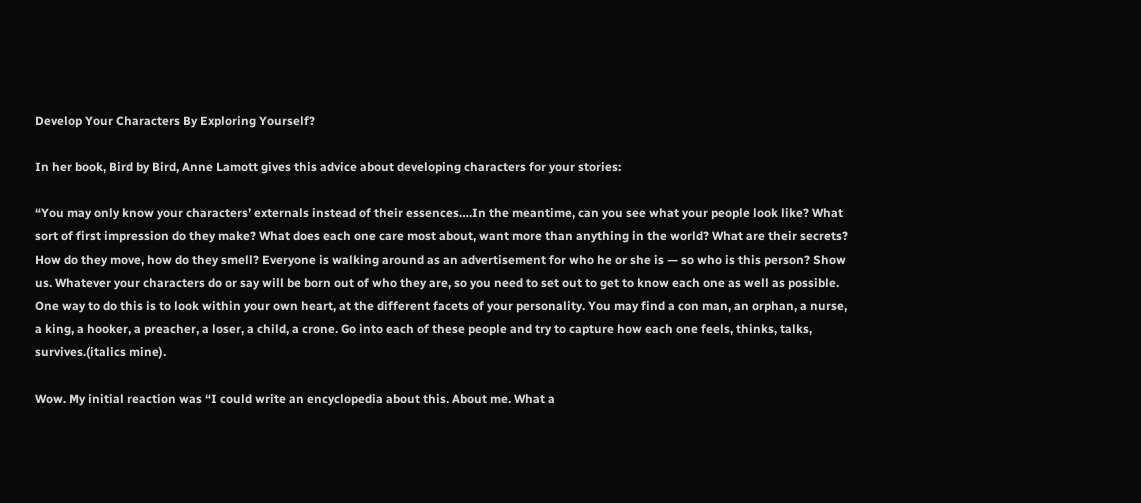Develop Your Characters By Exploring Yourself?

In her book, Bird by Bird, Anne Lamott gives this advice about developing characters for your stories:

“You may only know your characters’ externals instead of their essences….In the meantime, can you see what your people look like? What sort of first impression do they make? What does each one care most about, want more than anything in the world? What are their secrets? How do they move, how do they smell? Everyone is walking around as an advertisement for who he or she is — so who is this person? Show us. Whatever your characters do or say will be born out of who they are, so you need to set out to get to know each one as well as possible. One way to do this is to look within your own heart, at the different facets of your personality. You may find a con man, an orphan, a nurse, a king, a hooker, a preacher, a loser, a child, a crone. Go into each of these people and try to capture how each one feels, thinks, talks, survives.(italics mine).

Wow. My initial reaction was “I could write an encyclopedia about this. About me. What a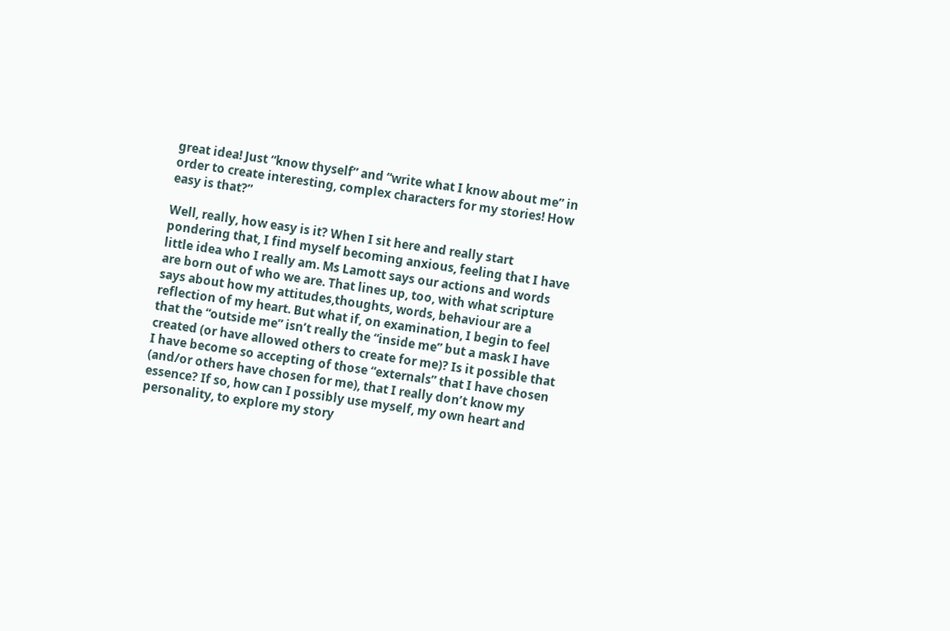great idea! Just “know thyself” and “write what I know about me” in order to create interesting, complex characters for my stories! How easy is that?”

Well, really, how easy is it? When I sit here and really start pondering that, I find myself becoming anxious, feeling that I have little idea who I really am. Ms Lamott says our actions and words are born out of who we are. That lines up, too, with what scripture says about how my attitudes,thoughts, words, behaviour are a reflection of my heart. But what if, on examination, I begin to feel that the “outside me” isn’t really the “inside me” but a mask I have created (or have allowed others to create for me)? Is it possible that I have become so accepting of those “externals” that I have chosen (and/or others have chosen for me), that I really don’t know my essence? If so, how can I possibly use myself, my own heart and personality, to explore my story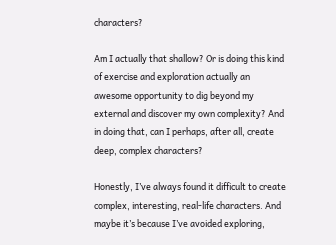characters?

Am I actually that shallow? Or is doing this kind of exercise and exploration actually an awesome opportunity to dig beyond my external and discover my own complexity? And in doing that, can I perhaps, after all, create deep, complex characters?

Honestly, I’ve always found it difficult to create complex, interesting, real-life characters. And maybe it’s because I’ve avoided exploring,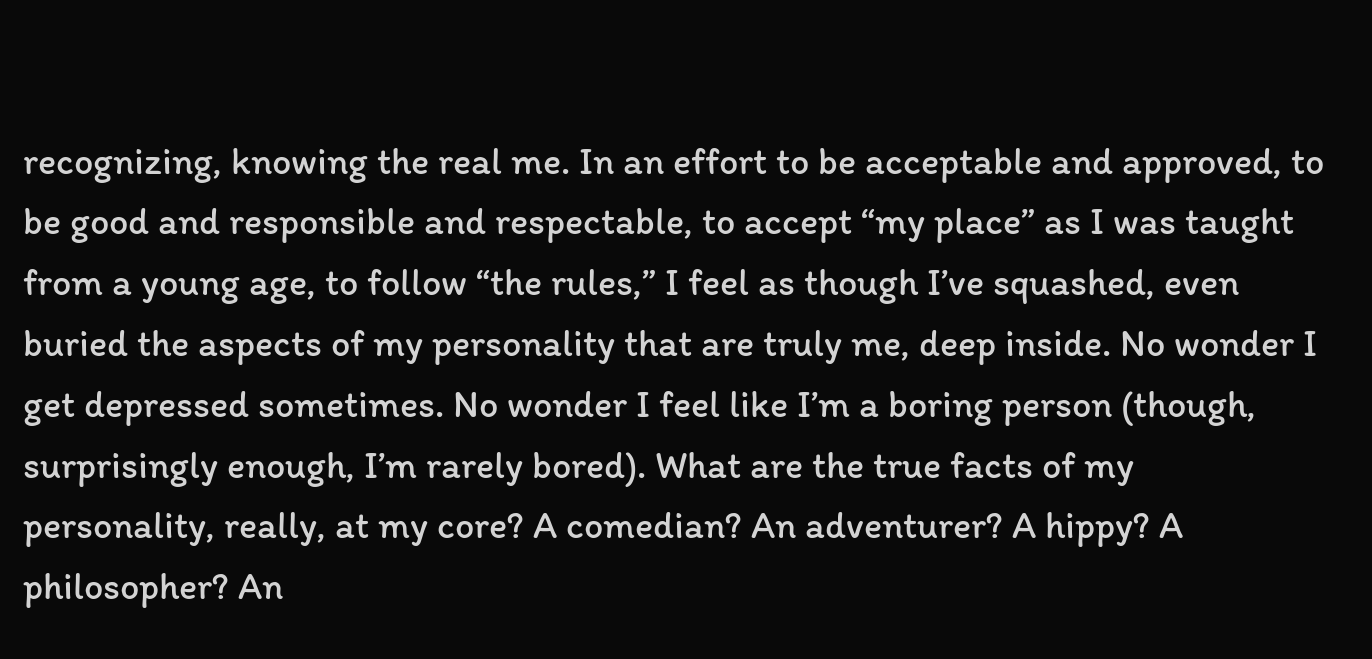recognizing, knowing the real me. In an effort to be acceptable and approved, to be good and responsible and respectable, to accept “my place” as I was taught from a young age, to follow “the rules,” I feel as though I’ve squashed, even buried the aspects of my personality that are truly me, deep inside. No wonder I get depressed sometimes. No wonder I feel like I’m a boring person (though, surprisingly enough, I’m rarely bored). What are the true facts of my personality, really, at my core? A comedian? An adventurer? A hippy? A philosopher? An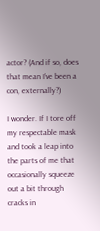actor? (And if so, does that mean I’ve been a con, externally?)

I wonder. If I tore off my respectable mask and took a leap into the parts of me that occasionally squeeze out a bit through cracks in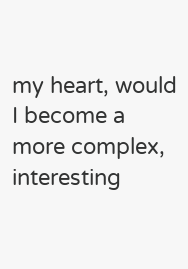my heart, would I become a more complex, interesting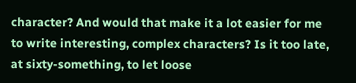character? And would that make it a lot easier for me to write interesting, complex characters? Is it too late, at sixty-something, to let loose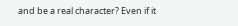and be a real character? Even if it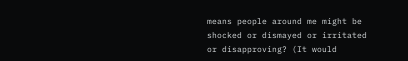means people around me might be shocked or dismayed or irritated or disapproving? (It would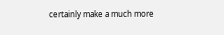certainly make a much more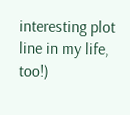interesting plot line in my life, too!)